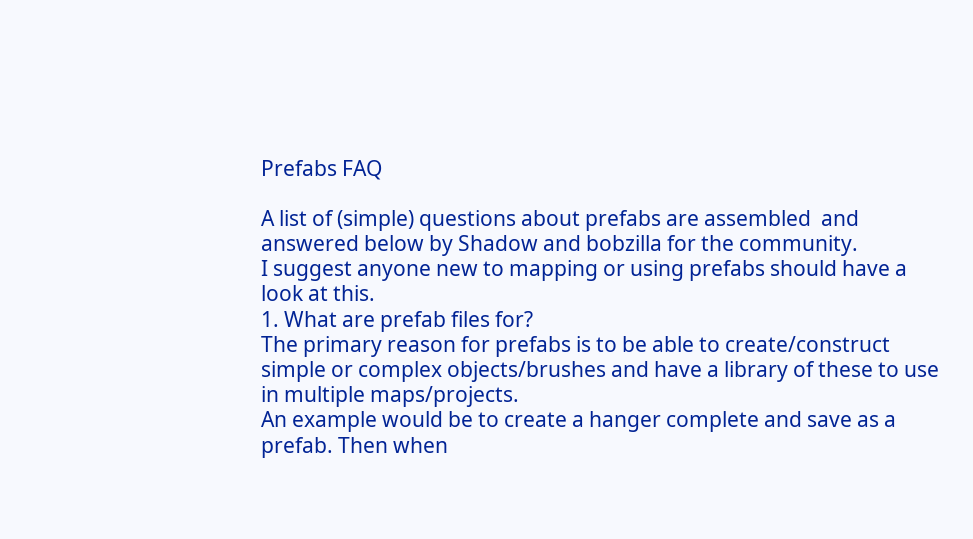Prefabs FAQ

A list of (simple) questions about prefabs are assembled  and answered below by Shadow and bobzilla for the community.
I suggest anyone new to mapping or using prefabs should have a look at this.
1. What are prefab files for?
The primary reason for prefabs is to be able to create/construct simple or complex objects/brushes and have a library of these to use in multiple maps/projects.
An example would be to create a hanger complete and save as a prefab. Then when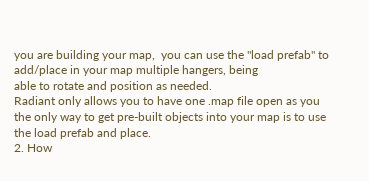you are building your map,  you can use the "load prefab" to add/place in your map multiple hangers, being
able to rotate and position as needed.
Radiant only allows you to have one .map file open as you the only way to get pre-built objects into your map is to use the load prefab and place.
2. How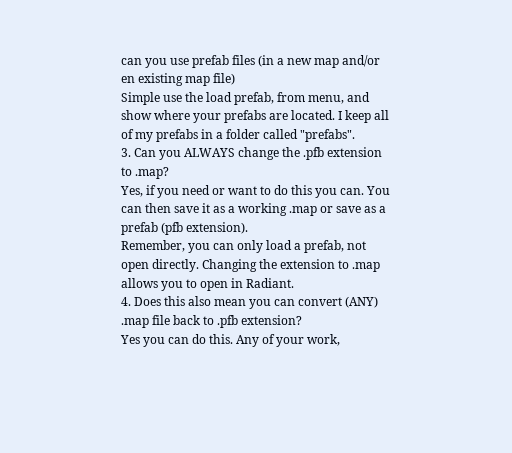can you use prefab files (in a new map and/or en existing map file)
Simple use the load prefab, from menu, and show where your prefabs are located. I keep all of my prefabs in a folder called "prefabs".
3. Can you ALWAYS change the .pfb extension to .map?
Yes, if you need or want to do this you can. You can then save it as a working .map or save as a prefab (pfb extension).
Remember, you can only load a prefab, not open directly. Changing the extension to .map allows you to open in Radiant.
4. Does this also mean you can convert (ANY) .map file back to .pfb extension?
Yes you can do this. Any of your work,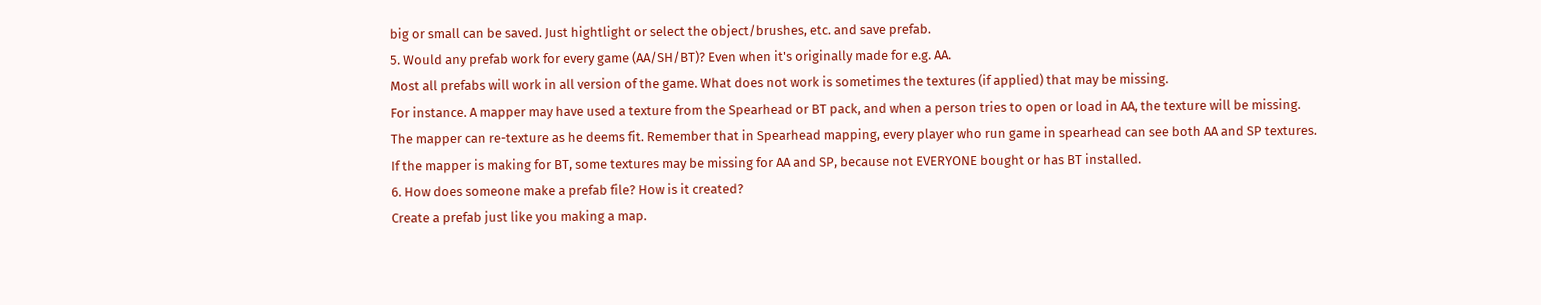big or small can be saved. Just hightlight or select the object/brushes, etc. and save prefab.
5. Would any prefab work for every game (AA/SH/BT)? Even when it's originally made for e.g. AA.
Most all prefabs will work in all version of the game. What does not work is sometimes the textures (if applied) that may be missing.
For instance. A mapper may have used a texture from the Spearhead or BT pack, and when a person tries to open or load in AA, the texture will be missing.
The mapper can re-texture as he deems fit. Remember that in Spearhead mapping, every player who run game in spearhead can see both AA and SP textures.
If the mapper is making for BT, some textures may be missing for AA and SP, because not EVERYONE bought or has BT installed.
6. How does someone make a prefab file? How is it created?
Create a prefab just like you making a map.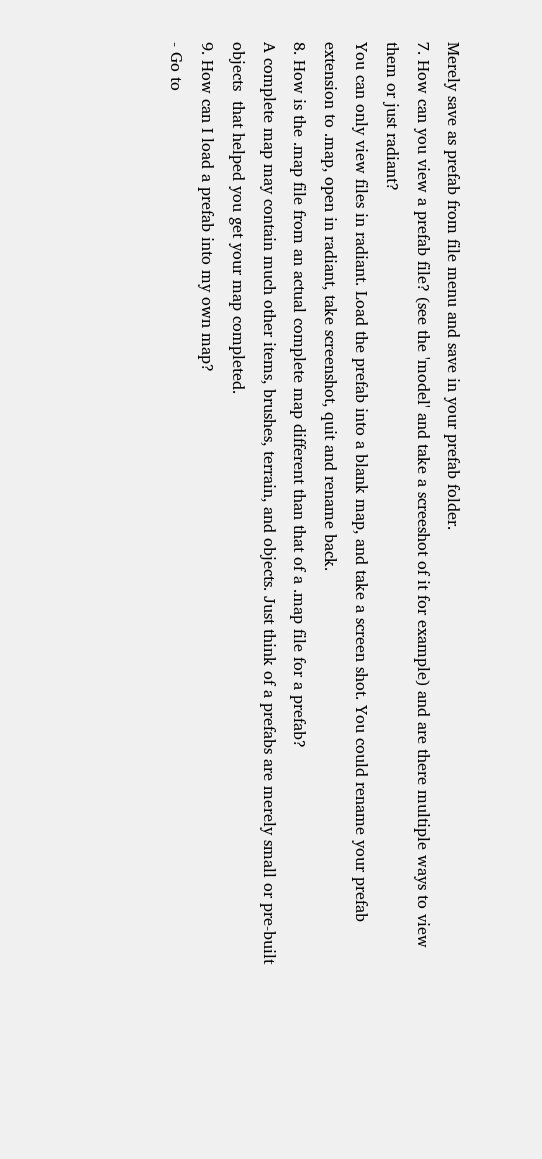Merely save as prefab from file menu and save in your prefab folder.
7. How can you view a prefab file? (see the 'model' and take a screeshot of it for example) and are there multiple ways to view them or just radiant?
You can only view files in radiant. Load the prefab into a blank map, and take a screen shot. You could rename your prefab extension to .map, open in radiant, take screenshot, quit and rename back.
8. How is the .map file from an actual complete map different than that of a .map file for a prefab?
A complete map may contain much other items, brushes, terrain, and objects. Just think of a prefabs are merely small or pre-built objects  that helped you get your map completed.
9. How can I load a prefab into my own map?
- Go to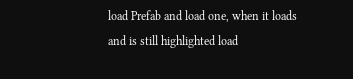load Prefab and load one, when it loads and is still highlighted load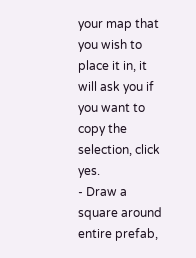your map that you wish to place it in, it will ask you if you want to copy the selection, click yes.
- Draw a square around entire prefab,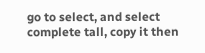go to select, and select complete tall, copy it then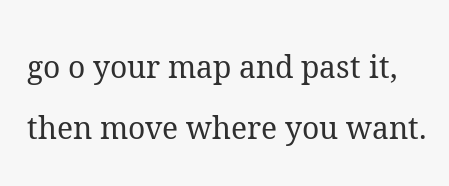go o your map and past it, then move where you want.